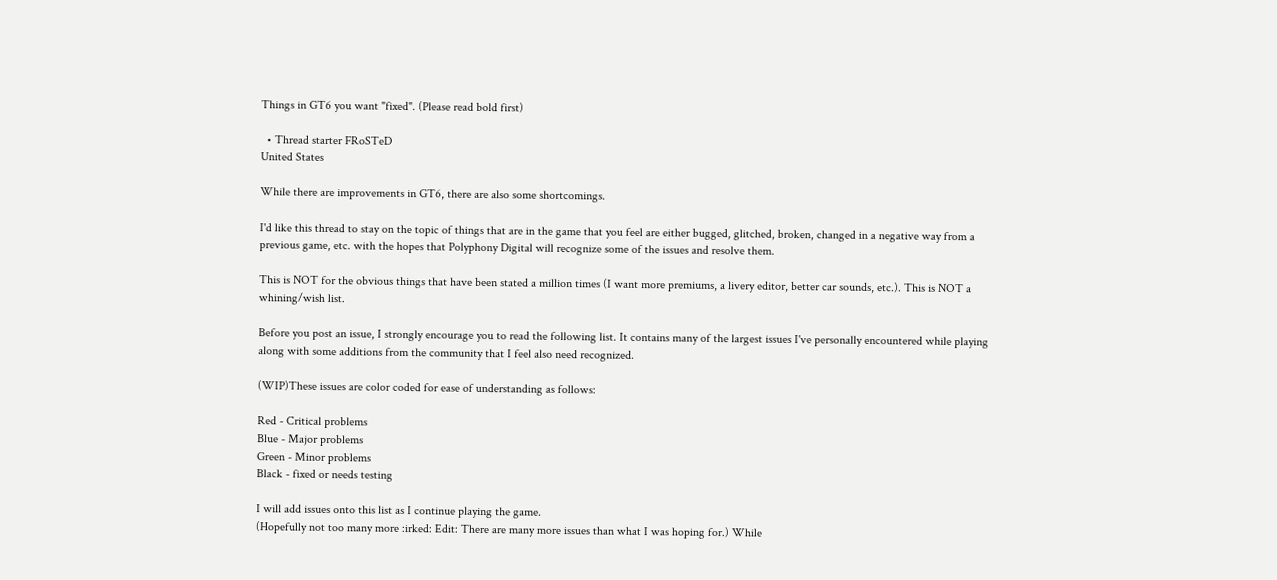Things in GT6 you want "fixed". (Please read bold first)

  • Thread starter FRoSTeD
United States

While there are improvements in GT6, there are also some shortcomings.

I'd like this thread to stay on the topic of things that are in the game that you feel are either bugged, glitched, broken, changed in a negative way from a previous game, etc. with the hopes that Polyphony Digital will recognize some of the issues and resolve them.

This is NOT for the obvious things that have been stated a million times (I want more premiums, a livery editor, better car sounds, etc.). This is NOT a whining/wish list.

Before you post an issue, I strongly encourage you to read the following list. It contains many of the largest issues I've personally encountered while playing along with some additions from the community that I feel also need recognized.

(WIP)These issues are color coded for ease of understanding as follows:

Red - Critical problems
Blue - Major problems
Green - Minor problems
Black - fixed or needs testing

I will add issues onto this list as I continue playing the game.
(Hopefully not too many more :irked: Edit: There are many more issues than what I was hoping for.) While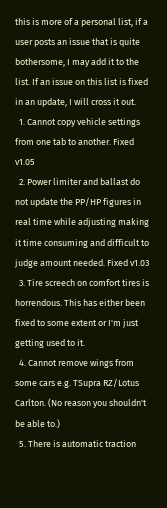this is more of a personal list, if a user posts an issue that is quite bothersome, I may add it to the list. If an issue on this list is fixed in an update, I will cross it out.
  1. Cannot copy vehicle settings from one tab to another. Fixed v1.05
  2. Power limiter and ballast do not update the PP/HP figures in real time while adjusting making it time consuming and difficult to judge amount needed. Fixed v1.03
  3. Tire screech on comfort tires is horrendous. This has either been fixed to some extent or I'm just getting used to it.
  4. Cannot remove wings from some cars e.g. TSupra RZ/Lotus Carlton. (No reason you shouldn't be able to.)
  5. There is automatic traction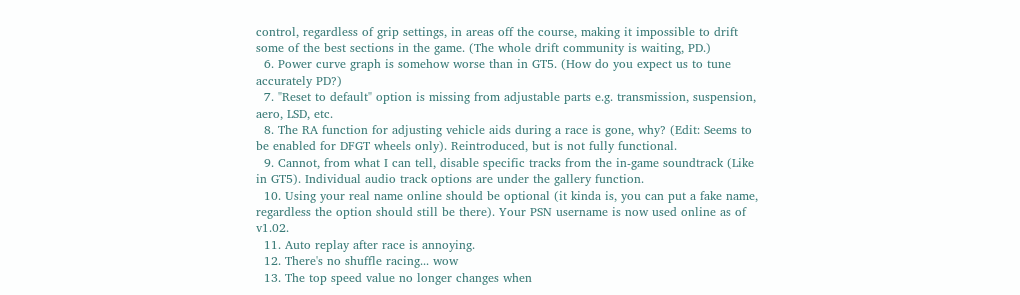control, regardless of grip settings, in areas off the course, making it impossible to drift some of the best sections in the game. (The whole drift community is waiting, PD.)
  6. Power curve graph is somehow worse than in GT5. (How do you expect us to tune accurately PD?)
  7. "Reset to default" option is missing from adjustable parts e.g. transmission, suspension, aero, LSD, etc.
  8. The RA function for adjusting vehicle aids during a race is gone, why? (Edit: Seems to be enabled for DFGT wheels only). Reintroduced, but is not fully functional.
  9. Cannot, from what I can tell, disable specific tracks from the in-game soundtrack (Like in GT5). Individual audio track options are under the gallery function.
  10. Using your real name online should be optional (it kinda is, you can put a fake name, regardless the option should still be there). Your PSN username is now used online as of v1.02.
  11. Auto replay after race is annoying.
  12. There's no shuffle racing... wow
  13. The top speed value no longer changes when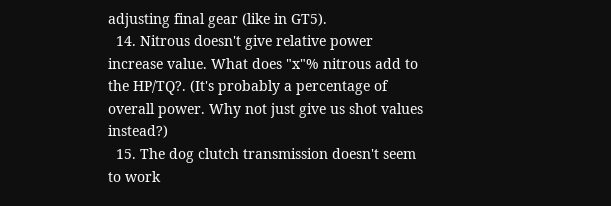adjusting final gear (like in GT5).
  14. Nitrous doesn't give relative power increase value. What does "x"% nitrous add to the HP/TQ?. (It's probably a percentage of overall power. Why not just give us shot values instead?)
  15. The dog clutch transmission doesn't seem to work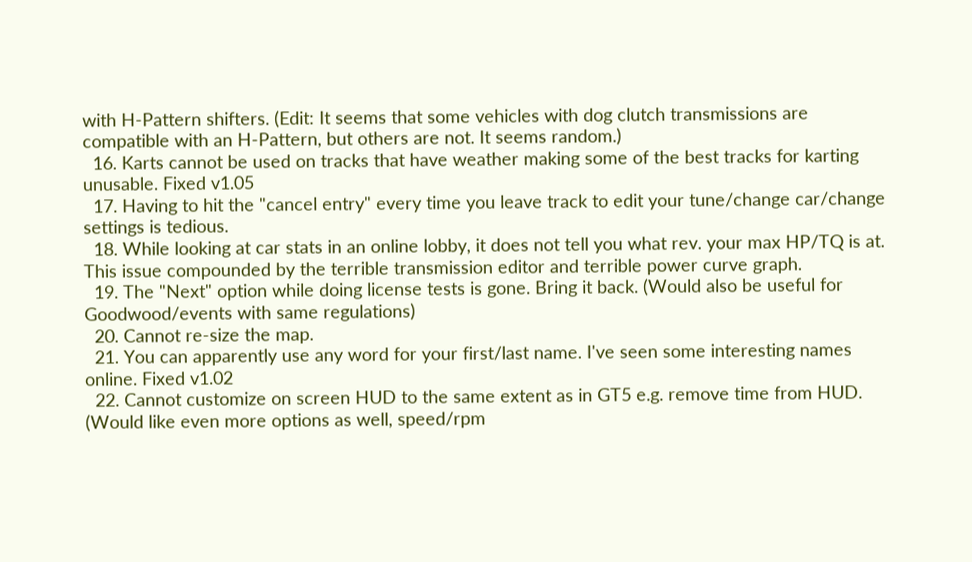with H-Pattern shifters. (Edit: It seems that some vehicles with dog clutch transmissions are compatible with an H-Pattern, but others are not. It seems random.)
  16. Karts cannot be used on tracks that have weather making some of the best tracks for karting unusable. Fixed v1.05
  17. Having to hit the "cancel entry" every time you leave track to edit your tune/change car/change settings is tedious.
  18. While looking at car stats in an online lobby, it does not tell you what rev. your max HP/TQ is at. This issue compounded by the terrible transmission editor and terrible power curve graph.
  19. The "Next" option while doing license tests is gone. Bring it back. (Would also be useful for Goodwood/events with same regulations)
  20. Cannot re-size the map.
  21. You can apparently use any word for your first/last name. I've seen some interesting names online. Fixed v1.02
  22. Cannot customize on screen HUD to the same extent as in GT5 e.g. remove time from HUD. (Would like even more options as well, speed/rpm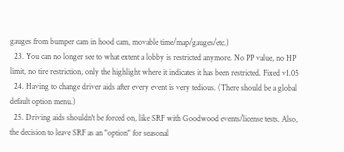gauges from bumper cam in hood cam, movable time/map/gauges/etc.)
  23. You can no longer see to what extent a lobby is restricted anymore. No PP value, no HP limit, no tire restriction, only the highlight where it indicates it has been restricted. Fixed v1.05
  24. Having to change driver aids after every event is very tedious. (There should be a global default option menu.)
  25. Driving aids shouldn't be forced on, like SRF with Goodwood events/license tests. Also, the decision to leave SRF as an "option" for seasonal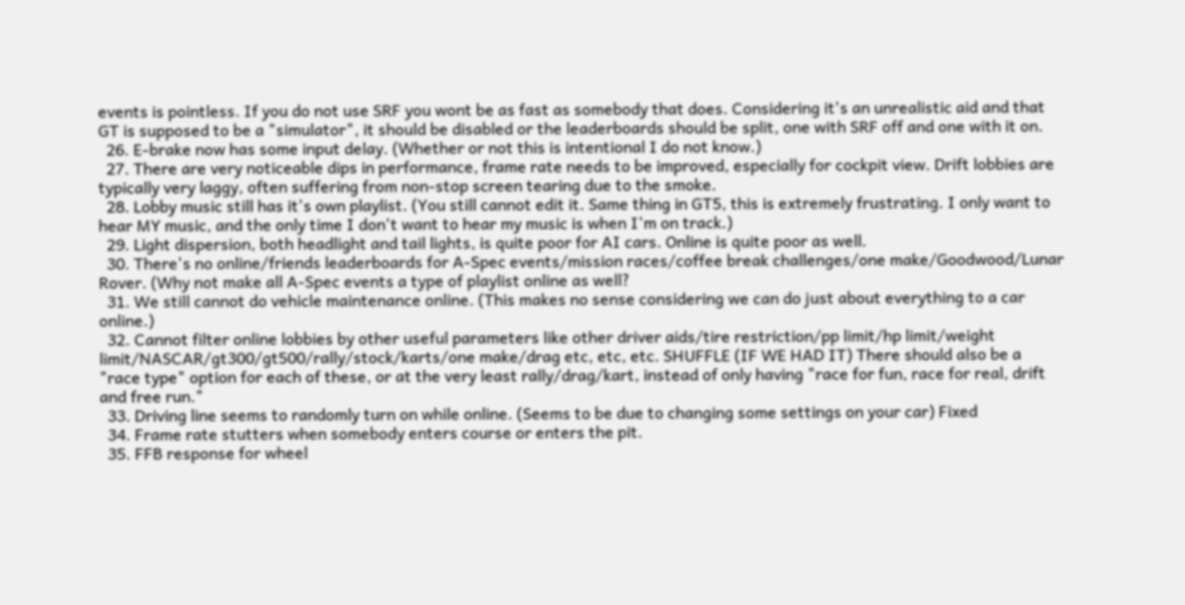events is pointless. If you do not use SRF you wont be as fast as somebody that does. Considering it's an unrealistic aid and that GT is supposed to be a "simulator", it should be disabled or the leaderboards should be split, one with SRF off and one with it on.
  26. E-brake now has some input delay. (Whether or not this is intentional I do not know.)
  27. There are very noticeable dips in performance, frame rate needs to be improved, especially for cockpit view. Drift lobbies are typically very laggy, often suffering from non-stop screen tearing due to the smoke.
  28. Lobby music still has it's own playlist. (You still cannot edit it. Same thing in GT5, this is extremely frustrating. I only want to hear MY music, and the only time I don't want to hear my music is when I'm on track.)
  29. Light dispersion, both headlight and tail lights, is quite poor for AI cars. Online is quite poor as well.
  30. There's no online/friends leaderboards for A-Spec events/mission races/coffee break challenges/one make/Goodwood/Lunar Rover. (Why not make all A-Spec events a type of playlist online as well?
  31. We still cannot do vehicle maintenance online. (This makes no sense considering we can do just about everything to a car online.)
  32. Cannot filter online lobbies by other useful parameters like other driver aids/tire restriction/pp limit/hp limit/weight limit/NASCAR/gt300/gt500/rally/stock/karts/one make/drag etc, etc, etc. SHUFFLE (IF WE HAD IT) There should also be a "race type" option for each of these, or at the very least rally/drag/kart, instead of only having "race for fun, race for real, drift and free run."
  33. Driving line seems to randomly turn on while online. (Seems to be due to changing some settings on your car) Fixed
  34. Frame rate stutters when somebody enters course or enters the pit.
  35. FFB response for wheel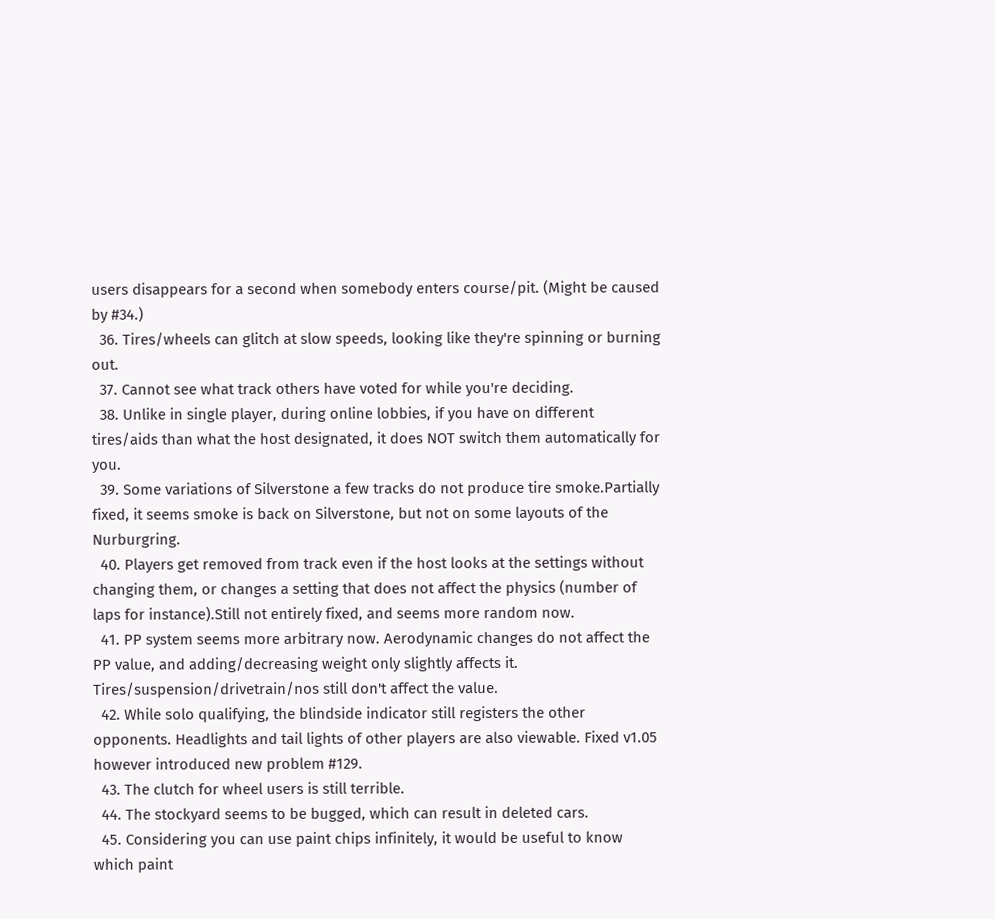users disappears for a second when somebody enters course/pit. (Might be caused by #34.)
  36. Tires/wheels can glitch at slow speeds, looking like they're spinning or burning out.
  37. Cannot see what track others have voted for while you're deciding.
  38. Unlike in single player, during online lobbies, if you have on different tires/aids than what the host designated, it does NOT switch them automatically for you.
  39. Some variations of Silverstone a few tracks do not produce tire smoke.Partially fixed, it seems smoke is back on Silverstone, but not on some layouts of the Nurburgring.
  40. Players get removed from track even if the host looks at the settings without changing them, or changes a setting that does not affect the physics (number of laps for instance).Still not entirely fixed, and seems more random now.
  41. PP system seems more arbitrary now. Aerodynamic changes do not affect the PP value, and adding/decreasing weight only slightly affects it. Tires/suspension/drivetrain/nos still don't affect the value.
  42. While solo qualifying, the blindside indicator still registers the other opponents. Headlights and tail lights of other players are also viewable. Fixed v1.05 however introduced new problem #129.
  43. The clutch for wheel users is still terrible.
  44. The stockyard seems to be bugged, which can result in deleted cars.
  45. Considering you can use paint chips infinitely, it would be useful to know which paint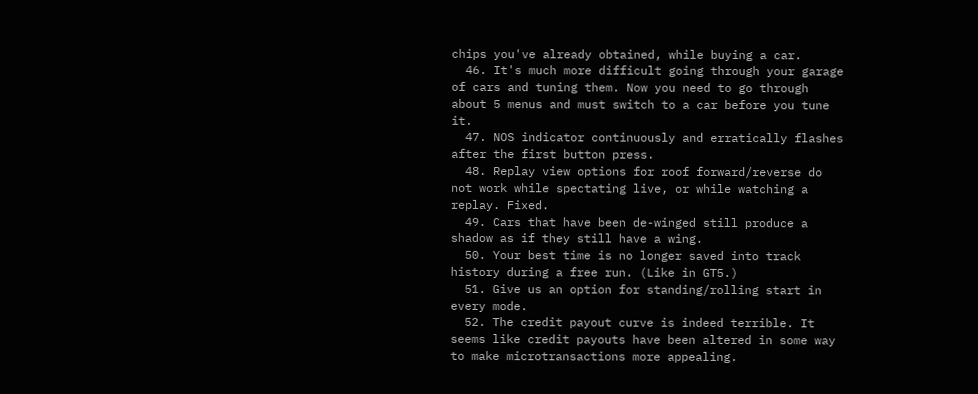chips you've already obtained, while buying a car.
  46. It's much more difficult going through your garage of cars and tuning them. Now you need to go through about 5 menus and must switch to a car before you tune it.
  47. NOS indicator continuously and erratically flashes after the first button press.
  48. Replay view options for roof forward/reverse do not work while spectating live, or while watching a replay. Fixed.
  49. Cars that have been de-winged still produce a shadow as if they still have a wing.
  50. Your best time is no longer saved into track history during a free run. (Like in GT5.)
  51. Give us an option for standing/rolling start in every mode.
  52. The credit payout curve is indeed terrible. It seems like credit payouts have been altered in some way to make microtransactions more appealing.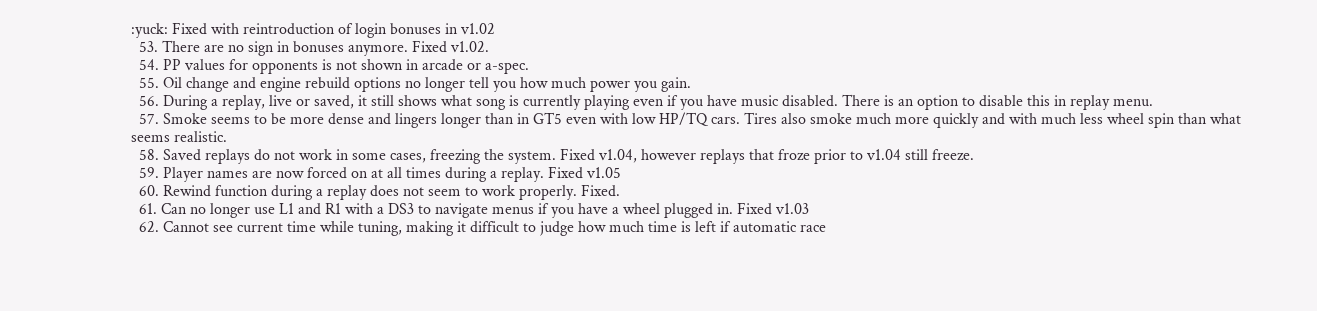:yuck: Fixed with reintroduction of login bonuses in v1.02
  53. There are no sign in bonuses anymore. Fixed v1.02.
  54. PP values for opponents is not shown in arcade or a-spec.
  55. Oil change and engine rebuild options no longer tell you how much power you gain.
  56. During a replay, live or saved, it still shows what song is currently playing even if you have music disabled. There is an option to disable this in replay menu.
  57. Smoke seems to be more dense and lingers longer than in GT5 even with low HP/TQ cars. Tires also smoke much more quickly and with much less wheel spin than what seems realistic.
  58. Saved replays do not work in some cases, freezing the system. Fixed v1.04, however replays that froze prior to v1.04 still freeze.
  59. Player names are now forced on at all times during a replay. Fixed v1.05
  60. Rewind function during a replay does not seem to work properly. Fixed.
  61. Can no longer use L1 and R1 with a DS3 to navigate menus if you have a wheel plugged in. Fixed v1.03
  62. Cannot see current time while tuning, making it difficult to judge how much time is left if automatic race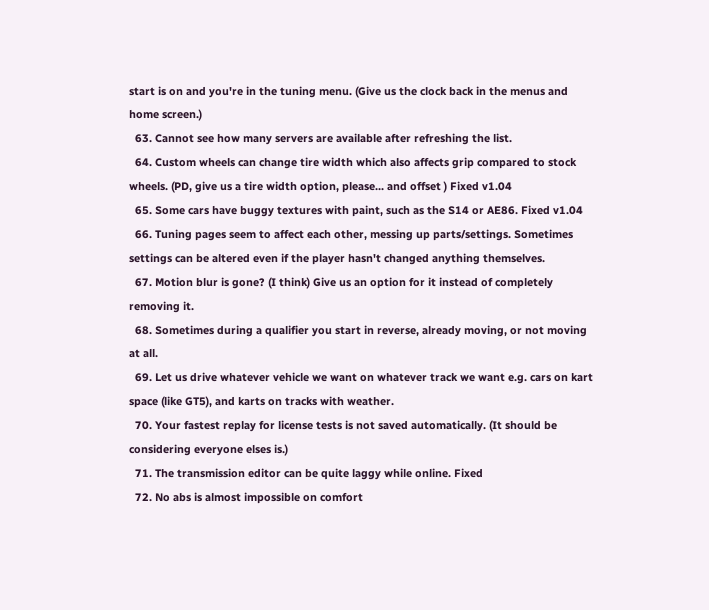start is on and you're in the tuning menu. (Give us the clock back in the menus and home screen.)
  63. Cannot see how many servers are available after refreshing the list.
  64. Custom wheels can change tire width which also affects grip compared to stock wheels. (PD, give us a tire width option, please... and offset ) Fixed v1.04
  65. Some cars have buggy textures with paint, such as the S14 or AE86. Fixed v1.04
  66. Tuning pages seem to affect each other, messing up parts/settings. Sometimes settings can be altered even if the player hasn't changed anything themselves.
  67. Motion blur is gone? (I think) Give us an option for it instead of completely removing it.
  68. Sometimes during a qualifier you start in reverse, already moving, or not moving at all.
  69. Let us drive whatever vehicle we want on whatever track we want e.g. cars on kart space (like GT5), and karts on tracks with weather.
  70. Your fastest replay for license tests is not saved automatically. (It should be considering everyone elses is.)
  71. The transmission editor can be quite laggy while online. Fixed
  72. No abs is almost impossible on comfort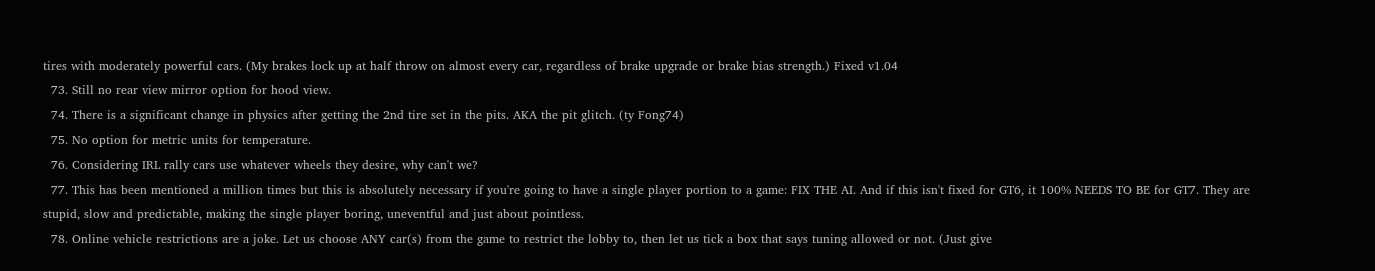tires with moderately powerful cars. (My brakes lock up at half throw on almost every car, regardless of brake upgrade or brake bias strength.) Fixed v1.04
  73. Still no rear view mirror option for hood view.
  74. There is a significant change in physics after getting the 2nd tire set in the pits. AKA the pit glitch. (ty Fong74)
  75. No option for metric units for temperature.
  76. Considering IRL rally cars use whatever wheels they desire, why can't we?
  77. This has been mentioned a million times but this is absolutely necessary if you're going to have a single player portion to a game: FIX THE AI. And if this isn't fixed for GT6, it 100% NEEDS TO BE for GT7. They are stupid, slow and predictable, making the single player boring, uneventful and just about pointless.
  78. Online vehicle restrictions are a joke. Let us choose ANY car(s) from the game to restrict the lobby to, then let us tick a box that says tuning allowed or not. (Just give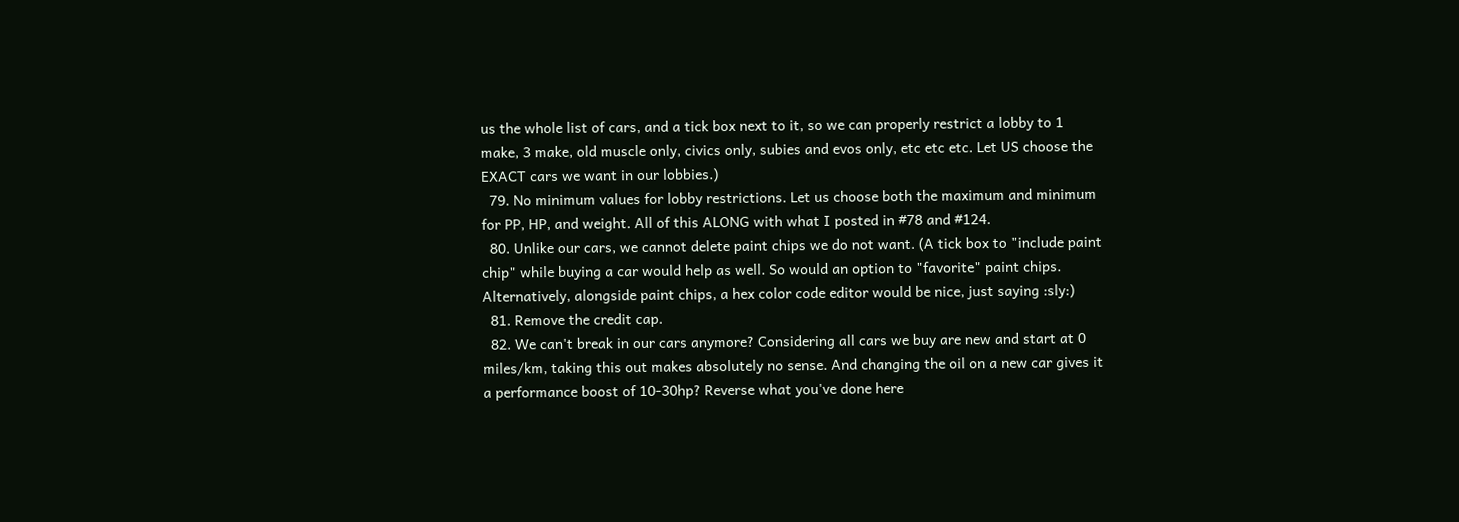us the whole list of cars, and a tick box next to it, so we can properly restrict a lobby to 1 make, 3 make, old muscle only, civics only, subies and evos only, etc etc etc. Let US choose the EXACT cars we want in our lobbies.)
  79. No minimum values for lobby restrictions. Let us choose both the maximum and minimum for PP, HP, and weight. All of this ALONG with what I posted in #78 and #124.
  80. Unlike our cars, we cannot delete paint chips we do not want. (A tick box to "include paint chip" while buying a car would help as well. So would an option to "favorite" paint chips. Alternatively, alongside paint chips, a hex color code editor would be nice, just saying :sly:)
  81. Remove the credit cap.
  82. We can't break in our cars anymore? Considering all cars we buy are new and start at 0 miles/km, taking this out makes absolutely no sense. And changing the oil on a new car gives it a performance boost of 10-30hp? Reverse what you've done here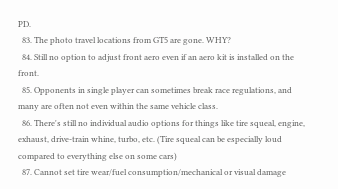PD.
  83. The photo travel locations from GT5 are gone. WHY?
  84. Still no option to adjust front aero even if an aero kit is installed on the front.
  85. Opponents in single player can sometimes break race regulations, and many are often not even within the same vehicle class.
  86. There's still no individual audio options for things like tire squeal, engine, exhaust, drive-train whine, turbo, etc. (Tire squeal can be especially loud compared to everything else on some cars)
  87. Cannot set tire wear/fuel consumption/mechanical or visual damage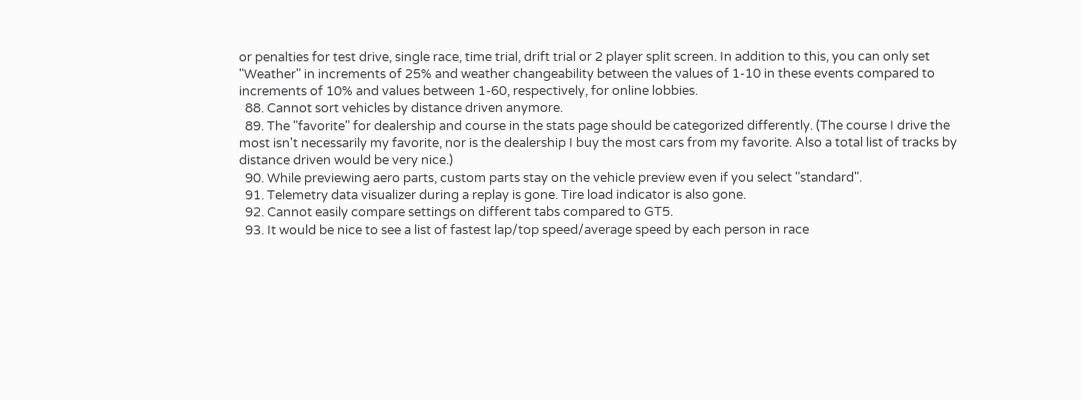or penalties for test drive, single race, time trial, drift trial or 2 player split screen. In addition to this, you can only set "Weather" in increments of 25% and weather changeability between the values of 1-10 in these events compared to increments of 10% and values between 1-60, respectively, for online lobbies.
  88. Cannot sort vehicles by distance driven anymore.
  89. The "favorite" for dealership and course in the stats page should be categorized differently. (The course I drive the most isn't necessarily my favorite, nor is the dealership I buy the most cars from my favorite. Also a total list of tracks by distance driven would be very nice.)
  90. While previewing aero parts, custom parts stay on the vehicle preview even if you select "standard".
  91. Telemetry data visualizer during a replay is gone. Tire load indicator is also gone.
  92. Cannot easily compare settings on different tabs compared to GT5.
  93. It would be nice to see a list of fastest lap/top speed/average speed by each person in race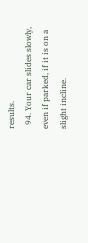results.
  94. Your car slides slowly, even if parked, if it is on a slight incline.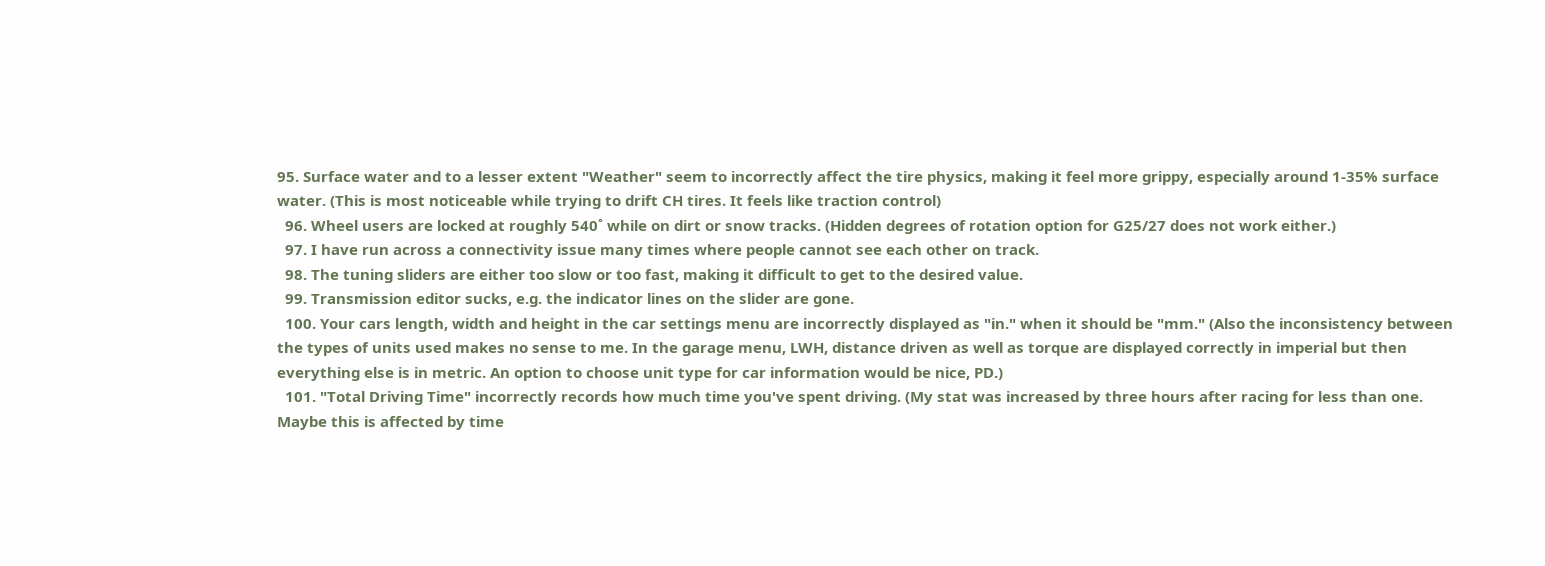95. Surface water and to a lesser extent "Weather" seem to incorrectly affect the tire physics, making it feel more grippy, especially around 1-35% surface water. (This is most noticeable while trying to drift CH tires. It feels like traction control)
  96. Wheel users are locked at roughly 540˚ while on dirt or snow tracks. (Hidden degrees of rotation option for G25/27 does not work either.)
  97. I have run across a connectivity issue many times where people cannot see each other on track.
  98. The tuning sliders are either too slow or too fast, making it difficult to get to the desired value.
  99. Transmission editor sucks, e.g. the indicator lines on the slider are gone.
  100. Your cars length, width and height in the car settings menu are incorrectly displayed as "in." when it should be "mm." (Also the inconsistency between the types of units used makes no sense to me. In the garage menu, LWH, distance driven as well as torque are displayed correctly in imperial but then everything else is in metric. An option to choose unit type for car information would be nice, PD.)
  101. "Total Driving Time" incorrectly records how much time you've spent driving. (My stat was increased by three hours after racing for less than one. Maybe this is affected by time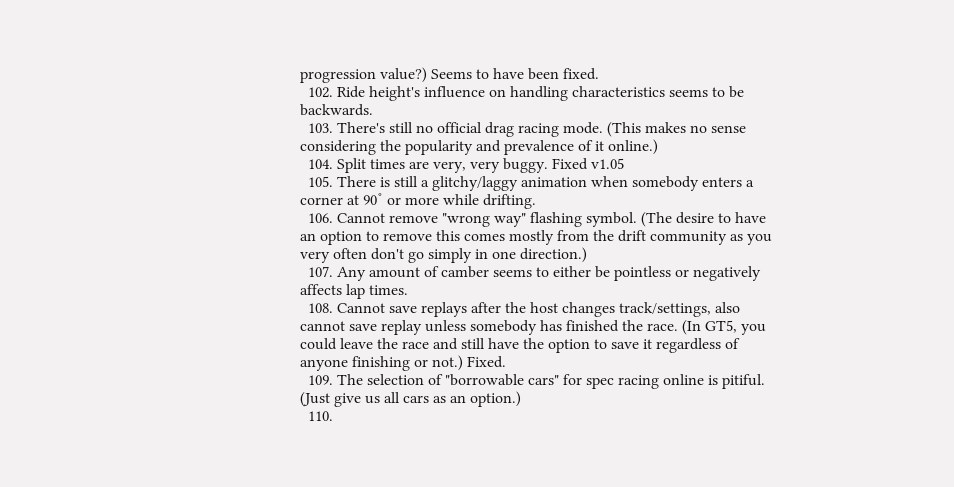progression value?) Seems to have been fixed.
  102. Ride height's influence on handling characteristics seems to be backwards.
  103. There's still no official drag racing mode. (This makes no sense considering the popularity and prevalence of it online.)
  104. Split times are very, very buggy. Fixed v1.05
  105. There is still a glitchy/laggy animation when somebody enters a corner at 90˚ or more while drifting.
  106. Cannot remove "wrong way" flashing symbol. (The desire to have an option to remove this comes mostly from the drift community as you very often don't go simply in one direction.)
  107. Any amount of camber seems to either be pointless or negatively affects lap times.
  108. Cannot save replays after the host changes track/settings, also cannot save replay unless somebody has finished the race. (In GT5, you could leave the race and still have the option to save it regardless of anyone finishing or not.) Fixed.
  109. The selection of "borrowable cars" for spec racing online is pitiful. (Just give us all cars as an option.)
  110.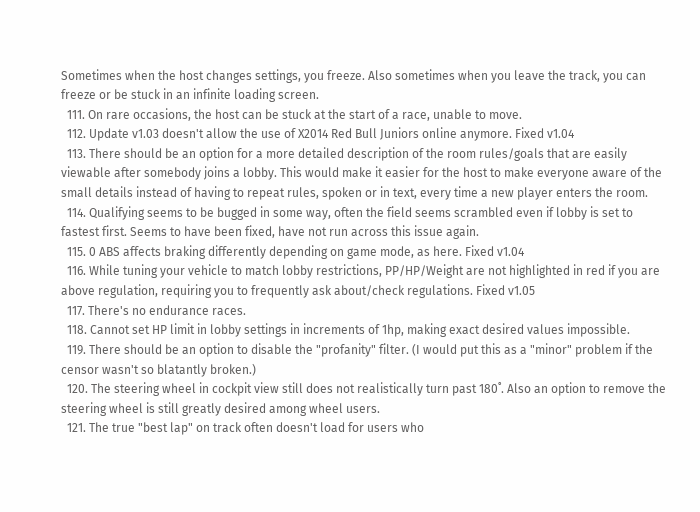Sometimes when the host changes settings, you freeze. Also sometimes when you leave the track, you can freeze or be stuck in an infinite loading screen.
  111. On rare occasions, the host can be stuck at the start of a race, unable to move.
  112. Update v1.03 doesn't allow the use of X2014 Red Bull Juniors online anymore. Fixed v1.04
  113. There should be an option for a more detailed description of the room rules/goals that are easily viewable after somebody joins a lobby. This would make it easier for the host to make everyone aware of the small details instead of having to repeat rules, spoken or in text, every time a new player enters the room.
  114. Qualifying seems to be bugged in some way, often the field seems scrambled even if lobby is set to fastest first. Seems to have been fixed, have not run across this issue again.
  115. 0 ABS affects braking differently depending on game mode, as here. Fixed v1.04
  116. While tuning your vehicle to match lobby restrictions, PP/HP/Weight are not highlighted in red if you are above regulation, requiring you to frequently ask about/check regulations. Fixed v1.05
  117. There's no endurance races.
  118. Cannot set HP limit in lobby settings in increments of 1hp, making exact desired values impossible.
  119. There should be an option to disable the "profanity" filter. (I would put this as a "minor" problem if the censor wasn't so blatantly broken.)
  120. The steering wheel in cockpit view still does not realistically turn past 180˚. Also an option to remove the steering wheel is still greatly desired among wheel users.
  121. The true "best lap" on track often doesn't load for users who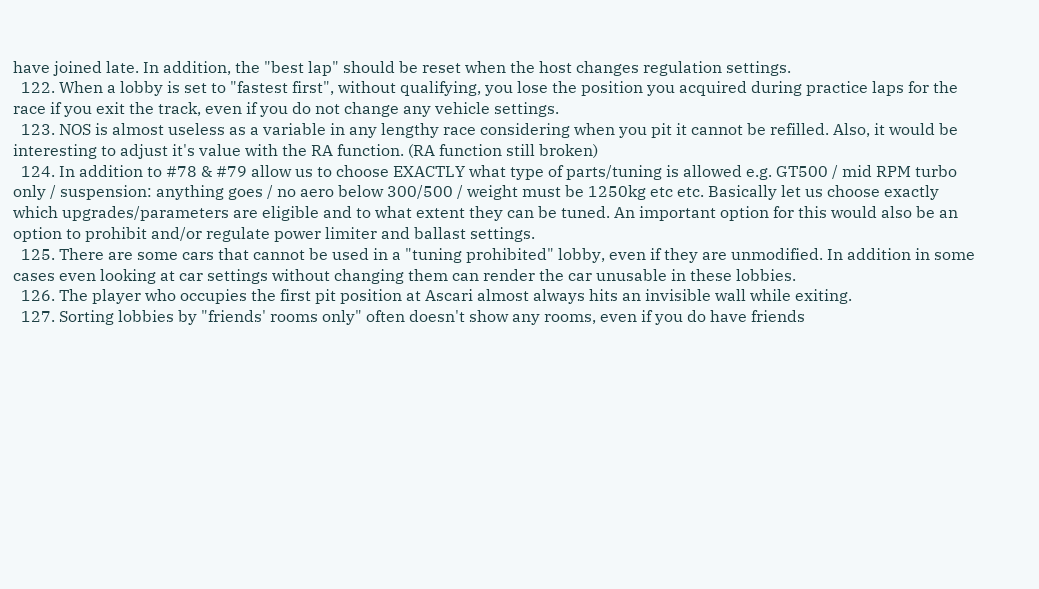have joined late. In addition, the "best lap" should be reset when the host changes regulation settings.
  122. When a lobby is set to "fastest first", without qualifying, you lose the position you acquired during practice laps for the race if you exit the track, even if you do not change any vehicle settings.
  123. NOS is almost useless as a variable in any lengthy race considering when you pit it cannot be refilled. Also, it would be interesting to adjust it's value with the RA function. (RA function still broken)
  124. In addition to #78 & #79 allow us to choose EXACTLY what type of parts/tuning is allowed e.g. GT500 / mid RPM turbo only / suspension: anything goes / no aero below 300/500 / weight must be 1250kg etc etc. Basically let us choose exactly which upgrades/parameters are eligible and to what extent they can be tuned. An important option for this would also be an option to prohibit and/or regulate power limiter and ballast settings.
  125. There are some cars that cannot be used in a "tuning prohibited" lobby, even if they are unmodified. In addition in some cases even looking at car settings without changing them can render the car unusable in these lobbies.
  126. The player who occupies the first pit position at Ascari almost always hits an invisible wall while exiting.
  127. Sorting lobbies by "friends' rooms only" often doesn't show any rooms, even if you do have friends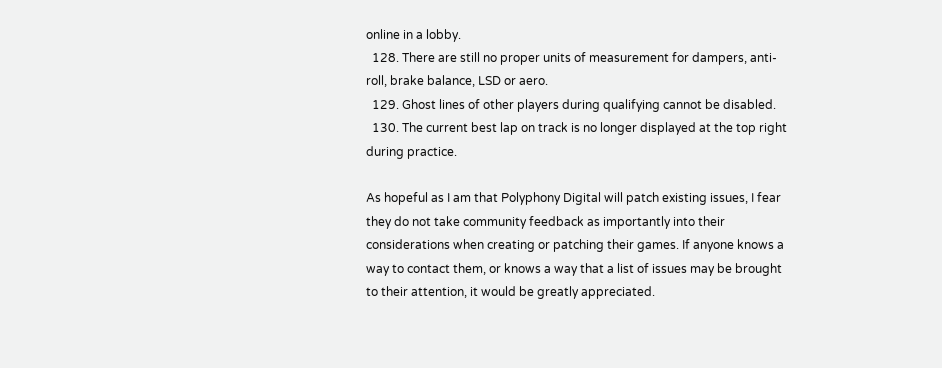online in a lobby.
  128. There are still no proper units of measurement for dampers, anti-roll, brake balance, LSD or aero.
  129. Ghost lines of other players during qualifying cannot be disabled.
  130. The current best lap on track is no longer displayed at the top right during practice.

As hopeful as I am that Polyphony Digital will patch existing issues, I fear they do not take community feedback as importantly into their considerations when creating or patching their games. If anyone knows a way to contact them, or knows a way that a list of issues may be brought to their attention, it would be greatly appreciated.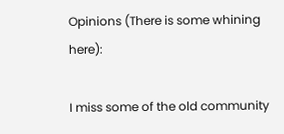Opinions (There is some whining here):

I miss some of the old community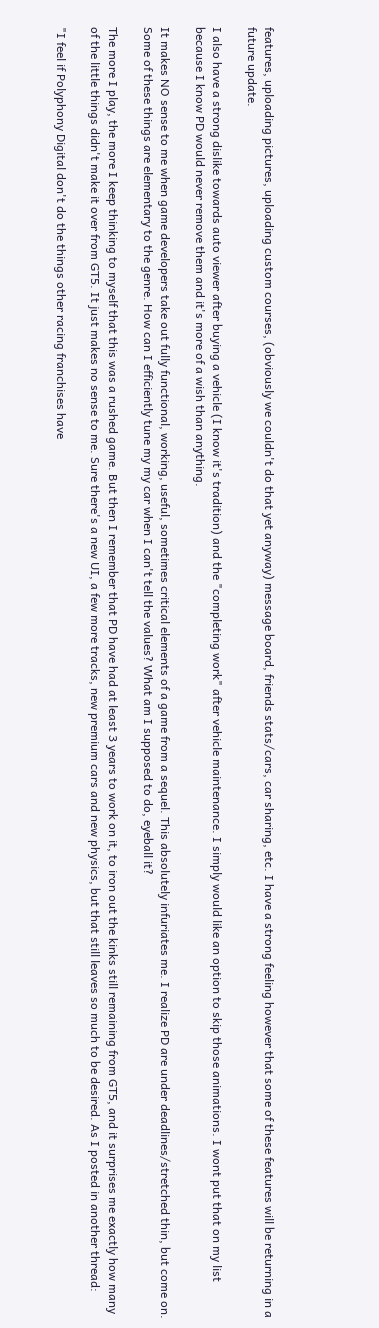features, uploading pictures, uploading custom courses, (obviously we couldn't do that yet anyway) message board, friends stats/cars, car sharing, etc. I have a strong feeling however that some of these features will be returning in a future update.

I also have a strong dislike towards auto viewer after buying a vehicle (I know it's tradition) and the "completing work" after vehicle maintenance. I simply would like an option to skip those animations. I wont put that on my list because I know PD would never remove them and it's more of a wish than anything.

It makes NO sense to me when game developers take out fully functional, working, useful, sometimes critical elements of a game from a sequel. This absolutely infuriates me. I realize PD are under deadlines/stretched thin, but come on. Some of these things are elementary to the genre. How can I efficiently tune my my car when I can't tell the values? What am I supposed to do, eyeball it?

The more I play, the more I keep thinking to myself that this was a rushed game. But then I remember that PD have had at least 3 years to work on it, to iron out the kinks still remaining from GT5, and it surprises me exactly how many of the little things didn't make it over from GT5. It just makes no sense to me. Sure there's a new UI, a few more tracks, new premium cars and new physics, but that still leaves so much to be desired. As I posted in another thread:

"I feel if Polyphony Digital don't do the things other racing franchises have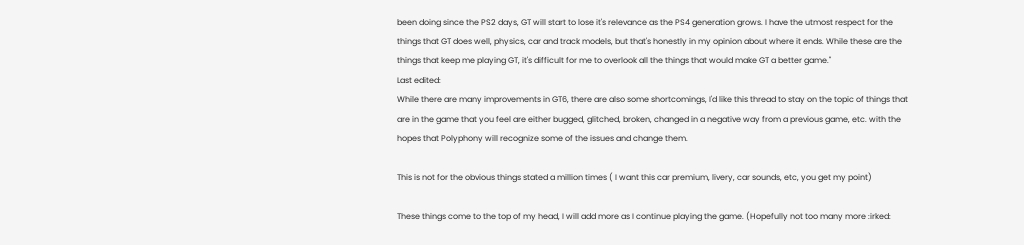been doing since the PS2 days, GT will start to lose it's relevance as the PS4 generation grows. I have the utmost respect for the things that GT does well, physics, car and track models, but that's honestly in my opinion about where it ends. While these are the things that keep me playing GT, it's difficult for me to overlook all the things that would make GT a better game."
Last edited:
While there are many improvements in GT6, there are also some shortcomings, I'd like this thread to stay on the topic of things that are in the game that you feel are either bugged, glitched, broken, changed in a negative way from a previous game, etc. with the hopes that Polyphony will recognize some of the issues and change them.

This is not for the obvious things stated a million times ( I want this car premium, livery, car sounds, etc, you get my point)

These things come to the top of my head, I will add more as I continue playing the game. (Hopefully not too many more :irked: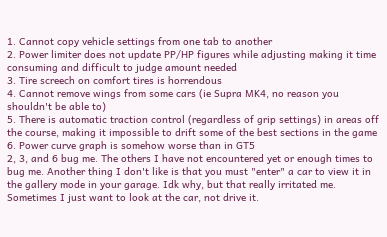1. Cannot copy vehicle settings from one tab to another
2. Power limiter does not update PP/HP figures while adjusting making it time consuming and difficult to judge amount needed
3. Tire screech on comfort tires is horrendous
4. Cannot remove wings from some cars (ie Supra MK4, no reason you shouldn't be able to)
5. There is automatic traction control (regardless of grip settings) in areas off the course, making it impossible to drift some of the best sections in the game
6. Power curve graph is somehow worse than in GT5
2, 3, and 6 bug me. The others I have not encountered yet or enough times to bug me. Another thing I don't like is that you must "enter" a car to view it in the gallery mode in your garage. Idk why, but that really irritated me. Sometimes I just want to look at the car, not drive it.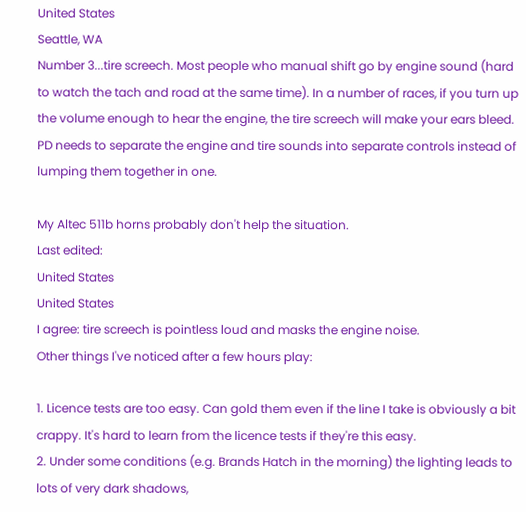United States
Seattle, WA
Number 3...tire screech. Most people who manual shift go by engine sound (hard to watch the tach and road at the same time). In a number of races, if you turn up the volume enough to hear the engine, the tire screech will make your ears bleed. PD needs to separate the engine and tire sounds into separate controls instead of lumping them together in one.

My Altec 511b horns probably don't help the situation.
Last edited:
United States
United States
I agree: tire screech is pointless loud and masks the engine noise.
Other things I've noticed after a few hours play:

1. Licence tests are too easy. Can gold them even if the line I take is obviously a bit crappy. It's hard to learn from the licence tests if they're this easy.
2. Under some conditions (e.g. Brands Hatch in the morning) the lighting leads to lots of very dark shadows,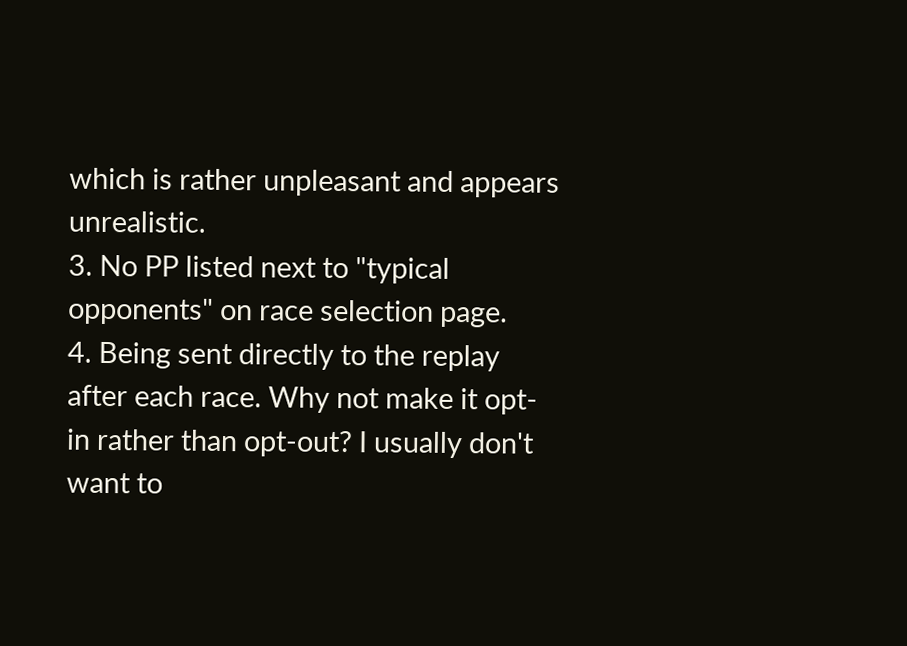which is rather unpleasant and appears unrealistic.
3. No PP listed next to "typical opponents" on race selection page.
4. Being sent directly to the replay after each race. Why not make it opt-in rather than opt-out? I usually don't want to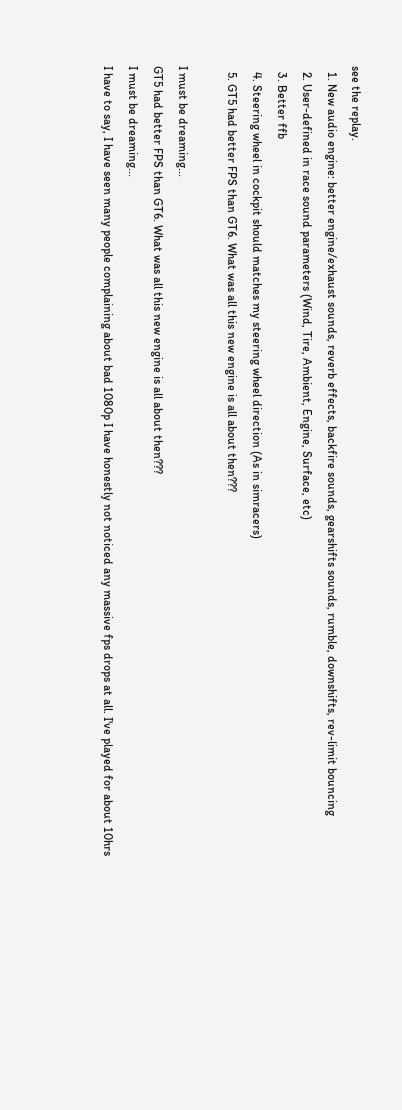see the replay.
  1. New audio engine: better engine/exhaust sounds, reverb effects, backfire sounds, gearshifts sounds, rumble, downshifts, rev-limit bouncing
  2. User-defined in race sound parameters (Wind, Tire, Ambient, Engine, Surface, etc)
  3. Better ffb
  4. Steering wheel in cockpit should matches my steering wheel direction (As in simracers)
  5. GT5 had better FPS than GT6. What was all this new engine is all about then???

I must be dreaming...
GT5 had better FPS than GT6. What was all this new engine is all about then???
I must be dreaming...
I have to say, I have seen many people complaining about bad 1080p I have honestly not noticed any massive fps drops at all. I've played for about 10hrs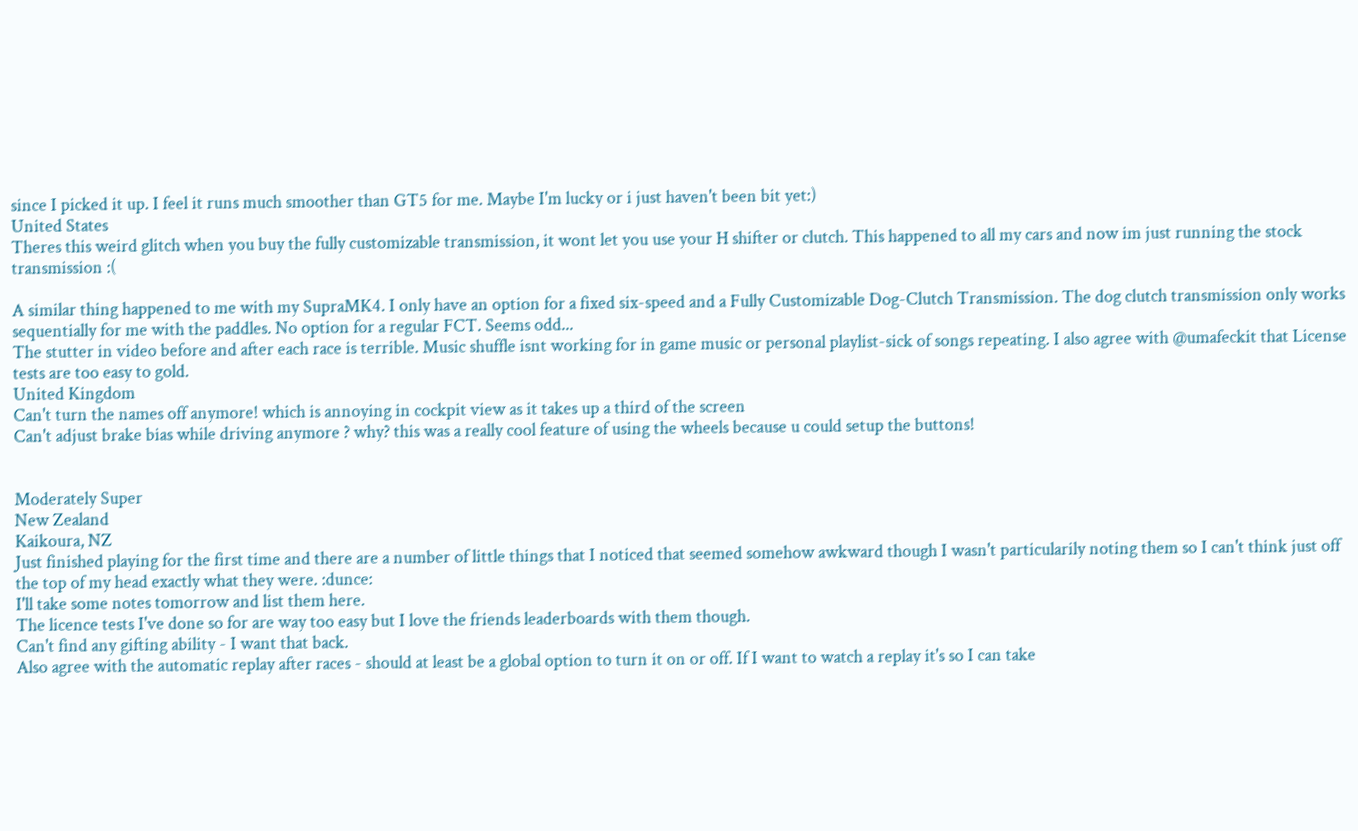since I picked it up. I feel it runs much smoother than GT5 for me. Maybe I'm lucky or i just haven't been bit yet:)
United States
Theres this weird glitch when you buy the fully customizable transmission, it wont let you use your H shifter or clutch. This happened to all my cars and now im just running the stock transmission :(

A similar thing happened to me with my SupraMK4. I only have an option for a fixed six-speed and a Fully Customizable Dog-Clutch Transmission. The dog clutch transmission only works sequentially for me with the paddles. No option for a regular FCT. Seems odd...
The stutter in video before and after each race is terrible. Music shuffle isnt working for in game music or personal playlist-sick of songs repeating. I also agree with @umafeckit that License tests are too easy to gold.
United Kingdom
Can't turn the names off anymore! which is annoying in cockpit view as it takes up a third of the screen
Can't adjust brake bias while driving anymore ? why? this was a really cool feature of using the wheels because u could setup the buttons!


Moderately Super
New Zealand
Kaikoura, NZ
Just finished playing for the first time and there are a number of little things that I noticed that seemed somehow awkward though I wasn't particularily noting them so I can't think just off the top of my head exactly what they were. :dunce:
I'll take some notes tomorrow and list them here.
The licence tests I've done so for are way too easy but I love the friends leaderboards with them though.
Can't find any gifting ability - I want that back.
Also agree with the automatic replay after races - should at least be a global option to turn it on or off. If I want to watch a replay it's so I can take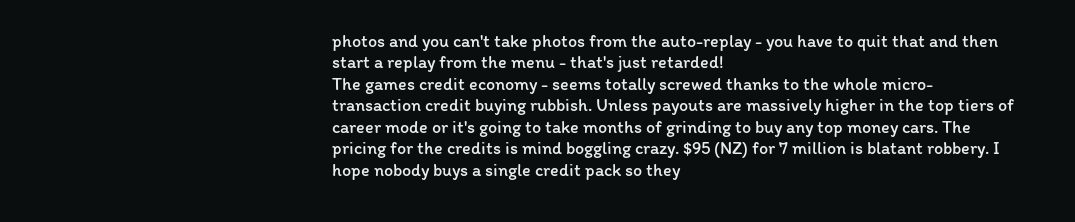photos and you can't take photos from the auto-replay - you have to quit that and then start a replay from the menu - that's just retarded!
The games credit economy - seems totally screwed thanks to the whole micro-transaction credit buying rubbish. Unless payouts are massively higher in the top tiers of career mode or it's going to take months of grinding to buy any top money cars. The pricing for the credits is mind boggling crazy. $95 (NZ) for 7 million is blatant robbery. I hope nobody buys a single credit pack so they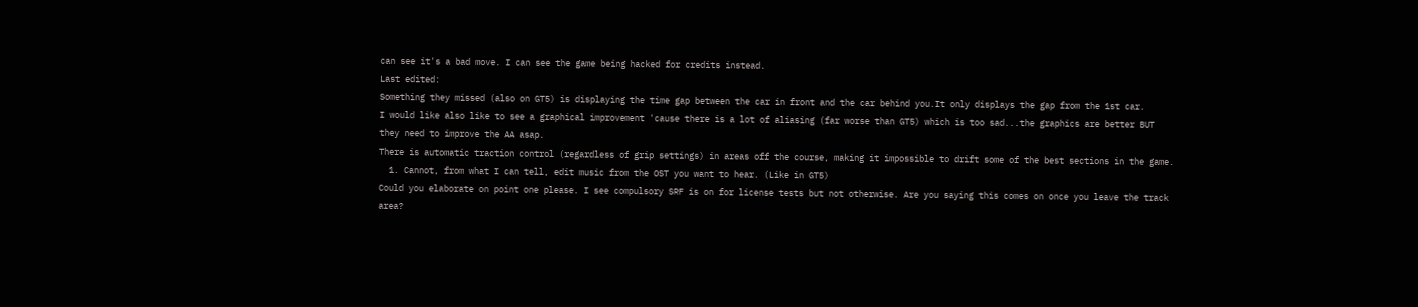can see it's a bad move. I can see the game being hacked for credits instead.
Last edited:
Something they missed (also on GT5) is displaying the time gap between the car in front and the car behind you.It only displays the gap from the 1st car.
I would like also like to see a graphical improvement 'cause there is a lot of aliasing (far worse than GT5) which is too sad...the graphics are better BUT they need to improve the AA asap.
There is automatic traction control (regardless of grip settings) in areas off the course, making it impossible to drift some of the best sections in the game.
  1. Cannot, from what I can tell, edit music from the OST you want to hear. (Like in GT5)
Could you elaborate on point one please. I see compulsory SRF is on for license tests but not otherwise. Are you saying this comes on once you leave the track area?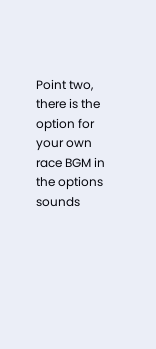Point two, there is the option for your own race BGM in the options sounds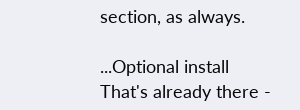section, as always.

...Optional install
That's already there -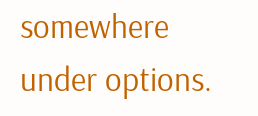somewhere under options.